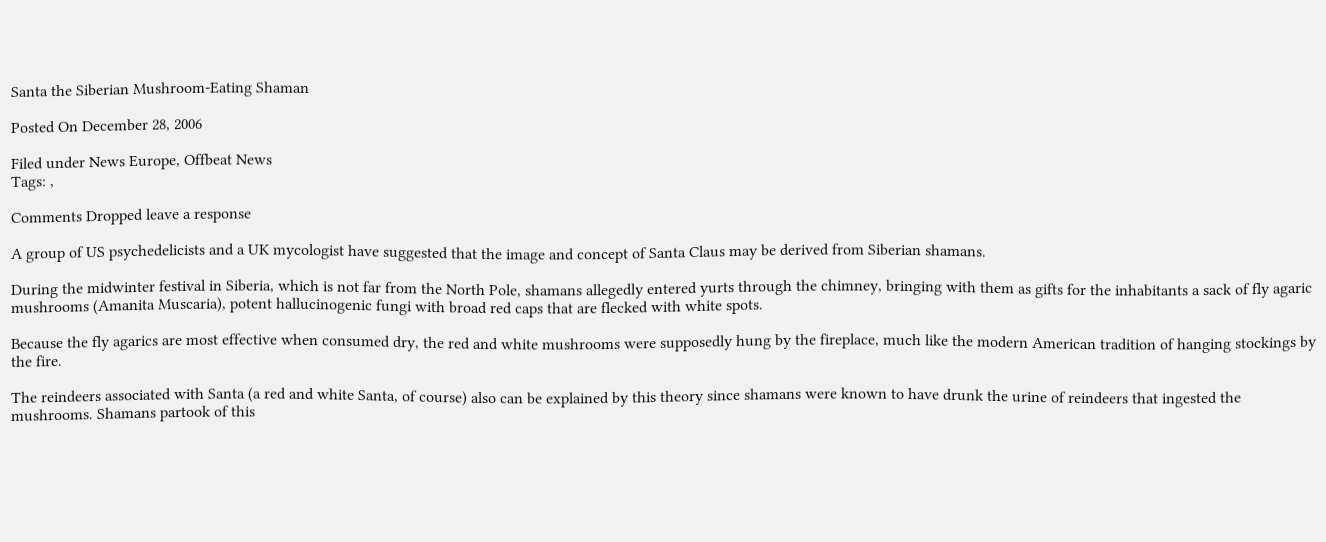Santa the Siberian Mushroom-Eating Shaman

Posted On December 28, 2006

Filed under News Europe, Offbeat News
Tags: ,

Comments Dropped leave a response

A group of US psychedelicists and a UK mycologist have suggested that the image and concept of Santa Claus may be derived from Siberian shamans.

During the midwinter festival in Siberia, which is not far from the North Pole, shamans allegedly entered yurts through the chimney, bringing with them as gifts for the inhabitants a sack of fly agaric mushrooms (Amanita Muscaria), potent hallucinogenic fungi with broad red caps that are flecked with white spots.

Because the fly agarics are most effective when consumed dry, the red and white mushrooms were supposedly hung by the fireplace, much like the modern American tradition of hanging stockings by the fire.

The reindeers associated with Santa (a red and white Santa, of course) also can be explained by this theory since shamans were known to have drunk the urine of reindeers that ingested the mushrooms. Shamans partook of this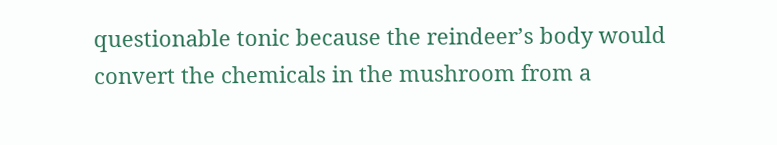questionable tonic because the reindeer’s body would convert the chemicals in the mushroom from a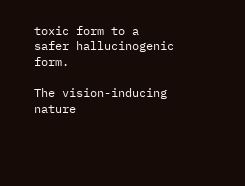toxic form to a safer hallucinogenic form.

The vision-inducing nature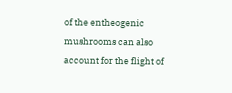of the entheogenic mushrooms can also account for the flight of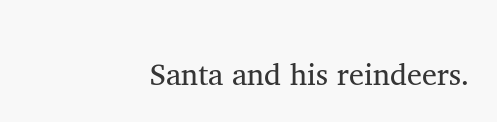Santa and his reindeers.